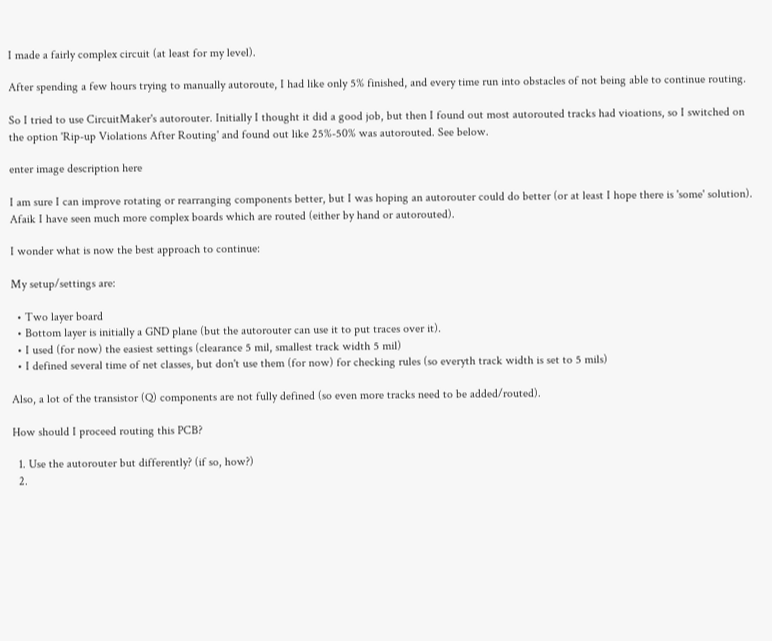I made a fairly complex circuit (at least for my level).

After spending a few hours trying to manually autoroute, I had like only 5% finished, and every time run into obstacles of not being able to continue routing.

So I tried to use CircuitMaker's autorouter. Initially I thought it did a good job, but then I found out most autorouted tracks had vioations, so I switched on the option 'Rip-up Violations After Routing' and found out like 25%-50% was autorouted. See below.

enter image description here

I am sure I can improve rotating or rearranging components better, but I was hoping an autorouter could do better (or at least I hope there is 'some' solution). Afaik I have seen much more complex boards which are routed (either by hand or autorouted).

I wonder what is now the best approach to continue:

My setup/settings are:

  • Two layer board
  • Bottom layer is initially a GND plane (but the autorouter can use it to put traces over it).
  • I used (for now) the easiest settings (clearance 5 mil, smallest track width 5 mil)
  • I defined several time of net classes, but don't use them (for now) for checking rules (so everyth track width is set to 5 mils)

Also, a lot of the transistor (Q) components are not fully defined (so even more tracks need to be added/routed).

How should I proceed routing this PCB?

  1. Use the autorouter but differently? (if so, how?)
  2.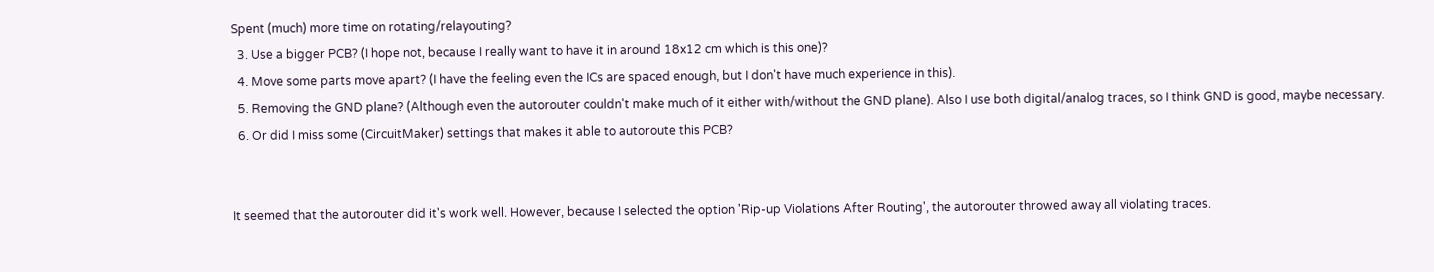Spent (much) more time on rotating/relayouting?
  3. Use a bigger PCB? (I hope not, because I really want to have it in around 18x12 cm which is this one)?
  4. Move some parts move apart? (I have the feeling even the ICs are spaced enough, but I don't have much experience in this).
  5. Removing the GND plane? (Although even the autorouter couldn't make much of it either with/without the GND plane). Also I use both digital/analog traces, so I think GND is good, maybe necessary.
  6. Or did I miss some (CircuitMaker) settings that makes it able to autoroute this PCB?


It seemed that the autorouter did it's work well. However, because I selected the option 'Rip-up Violations After Routing', the autorouter throwed away all violating traces.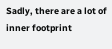Sadly, there are a lot of inner footprint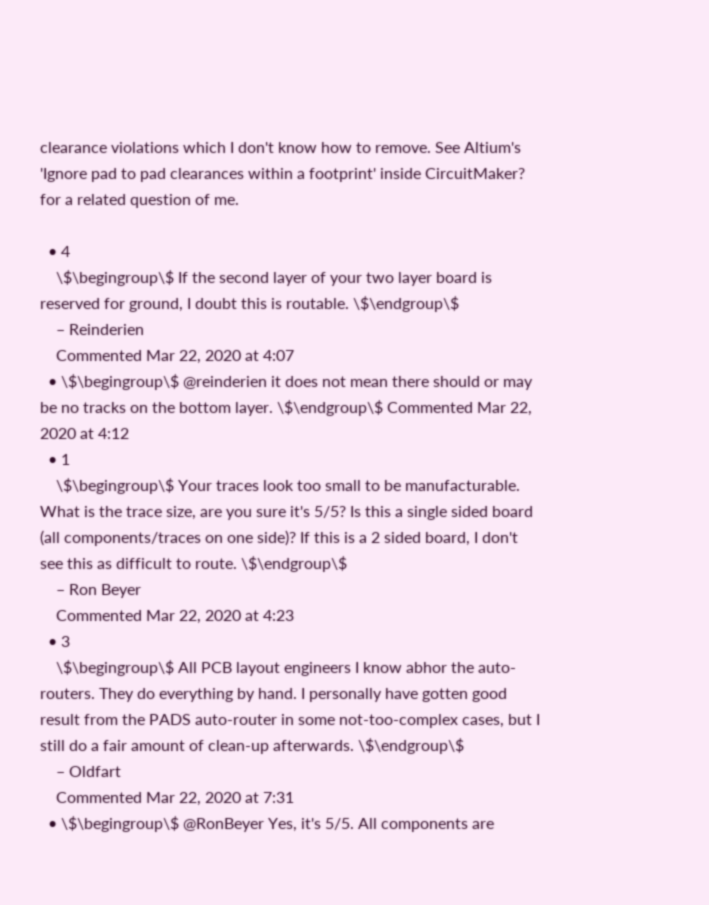clearance violations which I don't know how to remove. See Altium's 'Ignore pad to pad clearances within a footprint' inside CircuitMaker? for a related question of me.

  • 4
    \$\begingroup\$ If the second layer of your two layer board is reserved for ground, I doubt this is routable. \$\endgroup\$
    – Reinderien
    Commented Mar 22, 2020 at 4:07
  • \$\begingroup\$ @reinderien it does not mean there should or may be no tracks on the bottom layer. \$\endgroup\$ Commented Mar 22, 2020 at 4:12
  • 1
    \$\begingroup\$ Your traces look too small to be manufacturable. What is the trace size, are you sure it's 5/5? Is this a single sided board (all components/traces on one side)? If this is a 2 sided board, I don't see this as difficult to route. \$\endgroup\$
    – Ron Beyer
    Commented Mar 22, 2020 at 4:23
  • 3
    \$\begingroup\$ All PCB layout engineers I know abhor the auto-routers. They do everything by hand. I personally have gotten good result from the PADS auto-router in some not-too-complex cases, but I still do a fair amount of clean-up afterwards. \$\endgroup\$
    – Oldfart
    Commented Mar 22, 2020 at 7:31
  • \$\begingroup\$ @RonBeyer Yes, it's 5/5. All components are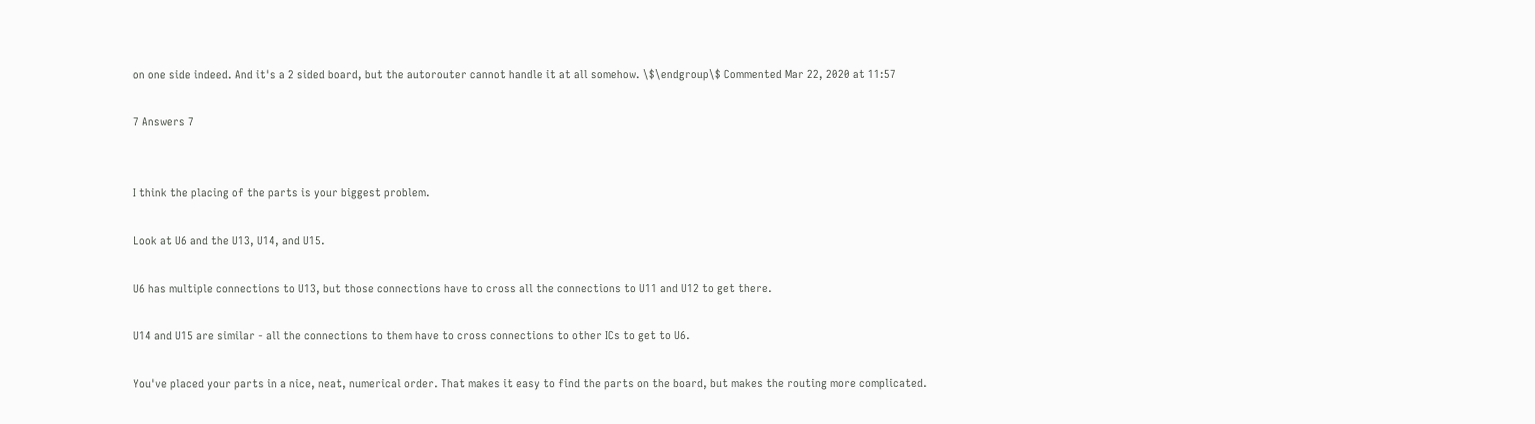on one side indeed. And it's a 2 sided board, but the autorouter cannot handle it at all somehow. \$\endgroup\$ Commented Mar 22, 2020 at 11:57

7 Answers 7


I think the placing of the parts is your biggest problem.

Look at U6 and the U13, U14, and U15.

U6 has multiple connections to U13, but those connections have to cross all the connections to U11 and U12 to get there.

U14 and U15 are similar - all the connections to them have to cross connections to other ICs to get to U6.

You've placed your parts in a nice, neat, numerical order. That makes it easy to find the parts on the board, but makes the routing more complicated.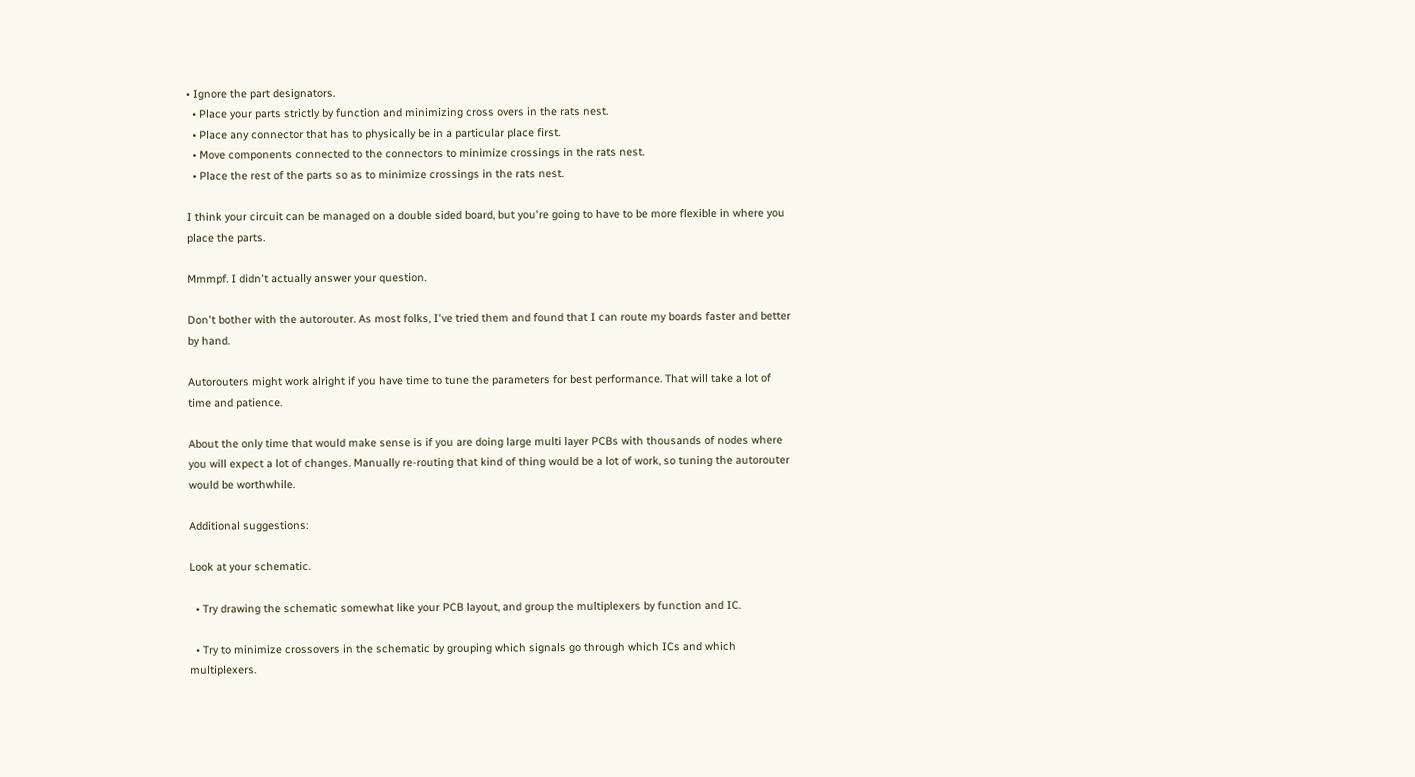• Ignore the part designators.
  • Place your parts strictly by function and minimizing cross overs in the rats nest.
  • Place any connector that has to physically be in a particular place first.
  • Move components connected to the connectors to minimize crossings in the rats nest.
  • Place the rest of the parts so as to minimize crossings in the rats nest.

I think your circuit can be managed on a double sided board, but you're going to have to be more flexible in where you place the parts.

Mmmpf. I didn't actually answer your question.

Don't bother with the autorouter. As most folks, I've tried them and found that I can route my boards faster and better by hand.

Autorouters might work alright if you have time to tune the parameters for best performance. That will take a lot of time and patience.

About the only time that would make sense is if you are doing large multi layer PCBs with thousands of nodes where you will expect a lot of changes. Manually re-routing that kind of thing would be a lot of work, so tuning the autorouter would be worthwhile.

Additional suggestions:

Look at your schematic.

  • Try drawing the schematic somewhat like your PCB layout, and group the multiplexers by function and IC.

  • Try to minimize crossovers in the schematic by grouping which signals go through which ICs and which multiplexers.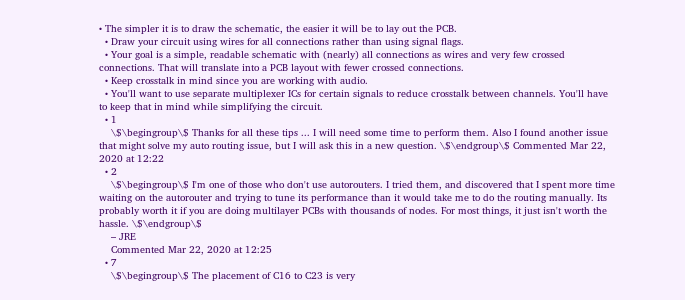• The simpler it is to draw the schematic, the easier it will be to lay out the PCB.
  • Draw your circuit using wires for all connections rather than using signal flags.
  • Your goal is a simple, readable schematic with (nearly) all connections as wires and very few crossed connections. That will translate into a PCB layout with fewer crossed connections.
  • Keep crosstalk in mind since you are working with audio.
  • You'll want to use separate multiplexer ICs for certain signals to reduce crosstalk between channels. You'll have to keep that in mind while simplifying the circuit.
  • 1
    \$\begingroup\$ Thanks for all these tips ... I will need some time to perform them. Also I found another issue that might solve my auto routing issue, but I will ask this in a new question. \$\endgroup\$ Commented Mar 22, 2020 at 12:22
  • 2
    \$\begingroup\$ I'm one of those who don't use autorouters. I tried them, and discovered that I spent more time waiting on the autorouter and trying to tune its performance than it would take me to do the routing manually. Its probably worth it if you are doing multilayer PCBs with thousands of nodes. For most things, it just isn't worth the hassle. \$\endgroup\$
    – JRE
    Commented Mar 22, 2020 at 12:25
  • 7
    \$\begingroup\$ The placement of C16 to C23 is very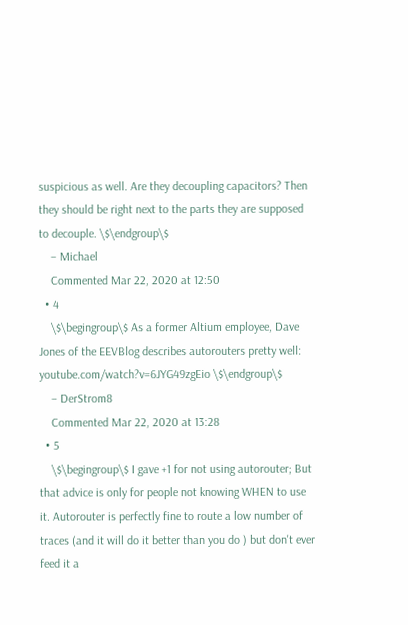suspicious as well. Are they decoupling capacitors? Then they should be right next to the parts they are supposed to decouple. \$\endgroup\$
    – Michael
    Commented Mar 22, 2020 at 12:50
  • 4
    \$\begingroup\$ As a former Altium employee, Dave Jones of the EEVBlog describes autorouters pretty well: youtube.com/watch?v=6JYG49zgEio \$\endgroup\$
    – DerStrom8
    Commented Mar 22, 2020 at 13:28
  • 5
    \$\begingroup\$ I gave +1 for not using autorouter; But that advice is only for people not knowing WHEN to use it. Autorouter is perfectly fine to route a low number of traces (and it will do it better than you do ) but don't ever feed it a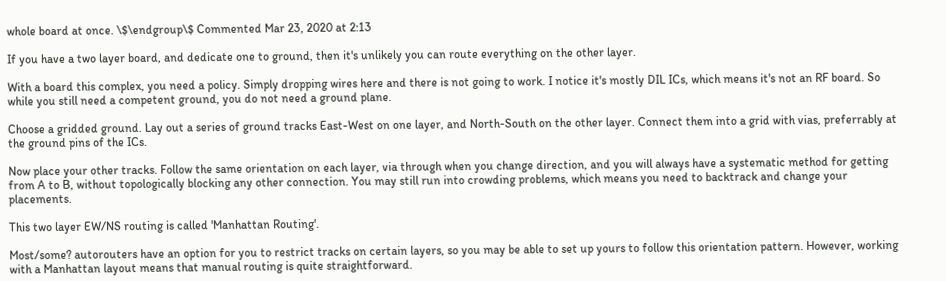whole board at once. \$\endgroup\$ Commented Mar 23, 2020 at 2:13

If you have a two layer board, and dedicate one to ground, then it's unlikely you can route everything on the other layer.

With a board this complex, you need a policy. Simply dropping wires here and there is not going to work. I notice it's mostly DIL ICs, which means it's not an RF board. So while you still need a competent ground, you do not need a ground plane.

Choose a gridded ground. Lay out a series of ground tracks East-West on one layer, and North-South on the other layer. Connect them into a grid with vias, preferrably at the ground pins of the ICs.

Now place your other tracks. Follow the same orientation on each layer, via through when you change direction, and you will always have a systematic method for getting from A to B, without topologically blocking any other connection. You may still run into crowding problems, which means you need to backtrack and change your placements.

This two layer EW/NS routing is called 'Manhattan Routing'.

Most/some? autorouters have an option for you to restrict tracks on certain layers, so you may be able to set up yours to follow this orientation pattern. However, working with a Manhattan layout means that manual routing is quite straightforward.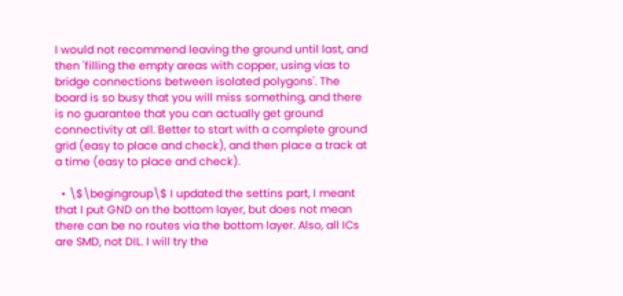I would not recommend leaving the ground until last, and then 'filling the empty areas with copper, using vias to bridge connections between isolated polygons'. The board is so busy that you will miss something, and there is no guarantee that you can actually get ground connectivity at all. Better to start with a complete ground grid (easy to place and check), and then place a track at a time (easy to place and check).

  • \$\begingroup\$ I updated the settins part, I meant that I put GND on the bottom layer, but does not mean there can be no routes via the bottom layer. Also, all ICs are SMD, not DIL. I will try the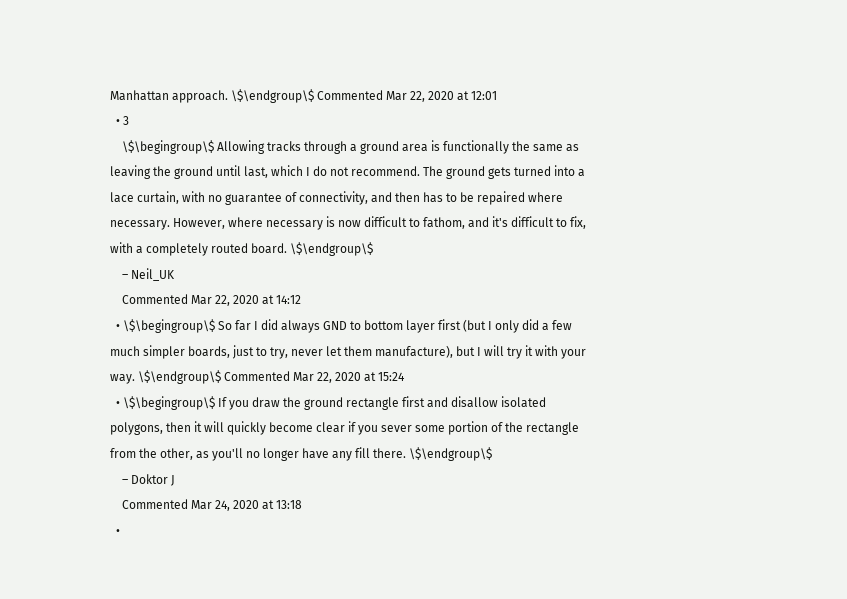Manhattan approach. \$\endgroup\$ Commented Mar 22, 2020 at 12:01
  • 3
    \$\begingroup\$ Allowing tracks through a ground area is functionally the same as leaving the ground until last, which I do not recommend. The ground gets turned into a lace curtain, with no guarantee of connectivity, and then has to be repaired where necessary. However, where necessary is now difficult to fathom, and it's difficult to fix, with a completely routed board. \$\endgroup\$
    – Neil_UK
    Commented Mar 22, 2020 at 14:12
  • \$\begingroup\$ So far I did always GND to bottom layer first (but I only did a few much simpler boards, just to try, never let them manufacture), but I will try it with your way. \$\endgroup\$ Commented Mar 22, 2020 at 15:24
  • \$\begingroup\$ If you draw the ground rectangle first and disallow isolated polygons, then it will quickly become clear if you sever some portion of the rectangle from the other, as you'll no longer have any fill there. \$\endgroup\$
    – Doktor J
    Commented Mar 24, 2020 at 13:18
  •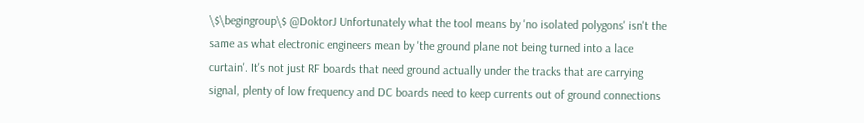\$\begingroup\$ @DoktorJ Unfortunately what the tool means by 'no isolated polygons' isn't the same as what electronic engineers mean by 'the ground plane not being turned into a lace curtain'. It's not just RF boards that need ground actually under the tracks that are carrying signal, plenty of low frequency and DC boards need to keep currents out of ground connections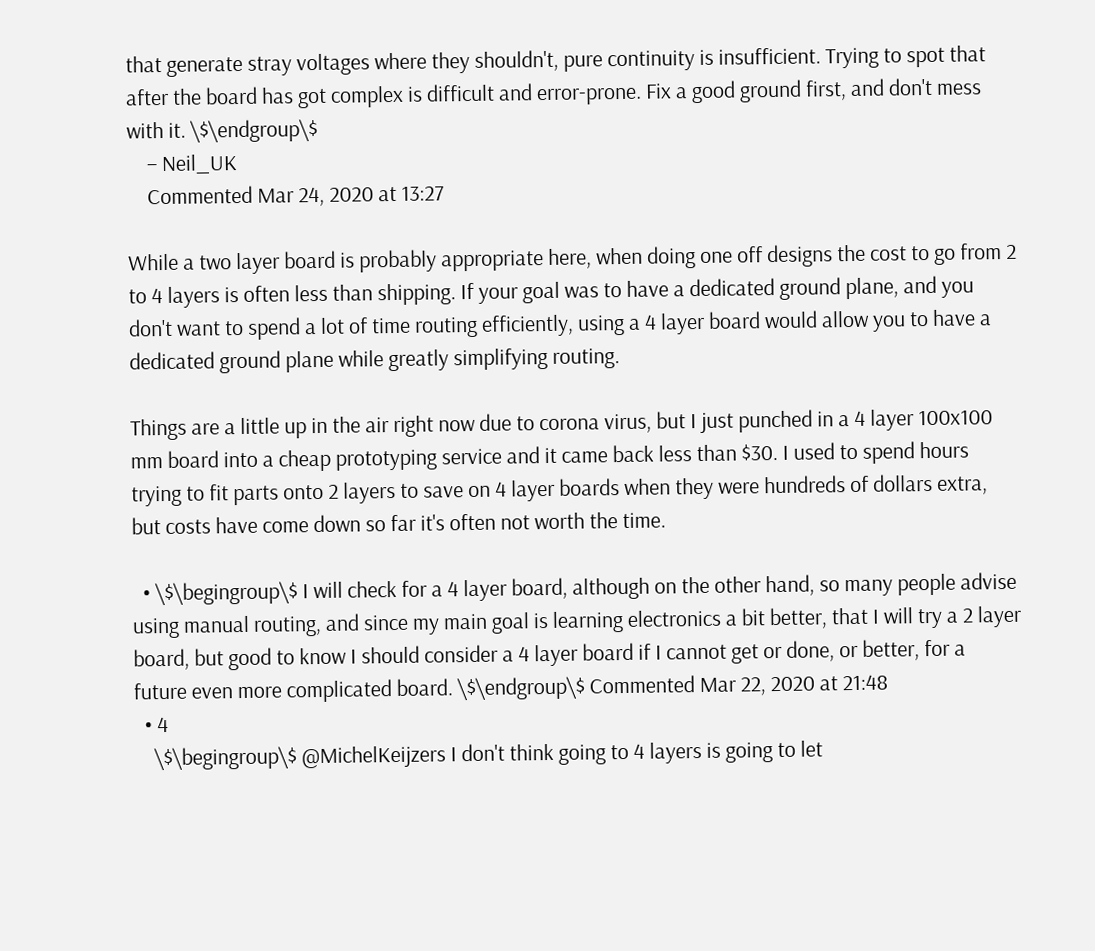that generate stray voltages where they shouldn't, pure continuity is insufficient. Trying to spot that after the board has got complex is difficult and error-prone. Fix a good ground first, and don't mess with it. \$\endgroup\$
    – Neil_UK
    Commented Mar 24, 2020 at 13:27

While a two layer board is probably appropriate here, when doing one off designs the cost to go from 2 to 4 layers is often less than shipping. If your goal was to have a dedicated ground plane, and you don't want to spend a lot of time routing efficiently, using a 4 layer board would allow you to have a dedicated ground plane while greatly simplifying routing.

Things are a little up in the air right now due to corona virus, but I just punched in a 4 layer 100x100 mm board into a cheap prototyping service and it came back less than $30. I used to spend hours trying to fit parts onto 2 layers to save on 4 layer boards when they were hundreds of dollars extra, but costs have come down so far it's often not worth the time.

  • \$\begingroup\$ I will check for a 4 layer board, although on the other hand, so many people advise using manual routing, and since my main goal is learning electronics a bit better, that I will try a 2 layer board, but good to know I should consider a 4 layer board if I cannot get or done, or better, for a future even more complicated board. \$\endgroup\$ Commented Mar 22, 2020 at 21:48
  • 4
    \$\begingroup\$ @MichelKeijzers I don't think going to 4 layers is going to let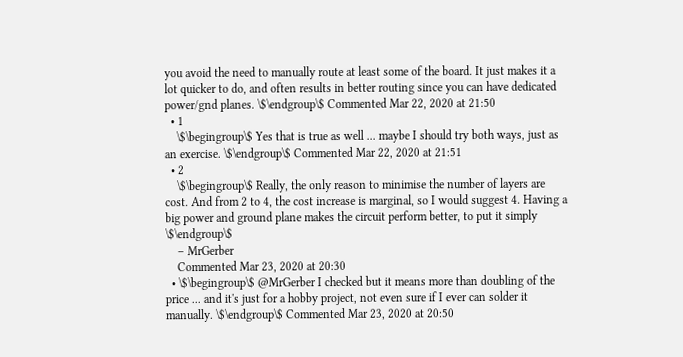you avoid the need to manually route at least some of the board. It just makes it a lot quicker to do, and often results in better routing since you can have dedicated power/gnd planes. \$\endgroup\$ Commented Mar 22, 2020 at 21:50
  • 1
    \$\begingroup\$ Yes that is true as well ... maybe I should try both ways, just as an exercise. \$\endgroup\$ Commented Mar 22, 2020 at 21:51
  • 2
    \$\begingroup\$ Really, the only reason to minimise the number of layers are cost. And from 2 to 4, the cost increase is marginal, so I would suggest 4. Having a big power and ground plane makes the circuit perform better, to put it simply \$\endgroup\$
    – MrGerber
    Commented Mar 23, 2020 at 20:30
  • \$\begingroup\$ @MrGerber I checked but it means more than doubling of the price ... and it's just for a hobby project, not even sure if I ever can solder it manually. \$\endgroup\$ Commented Mar 23, 2020 at 20:50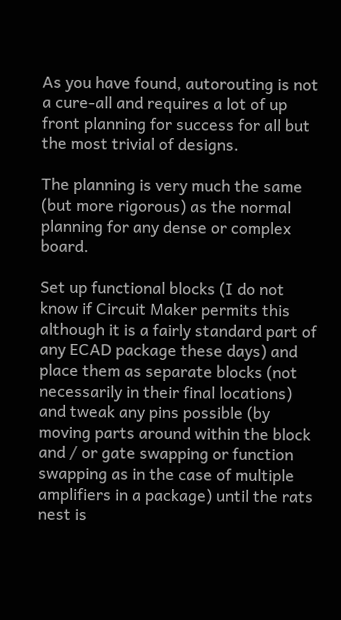As you have found, autorouting is not a cure-all and requires a lot of up front planning for success for all but the most trivial of designs.

The planning is very much the same (but more rigorous) as the normal planning for any dense or complex board.

Set up functional blocks (I do not know if Circuit Maker permits this although it is a fairly standard part of any ECAD package these days) and place them as separate blocks (not necessarily in their final locations) and tweak any pins possible (by moving parts around within the block and / or gate swapping or function swapping as in the case of multiple amplifiers in a package) until the rats nest is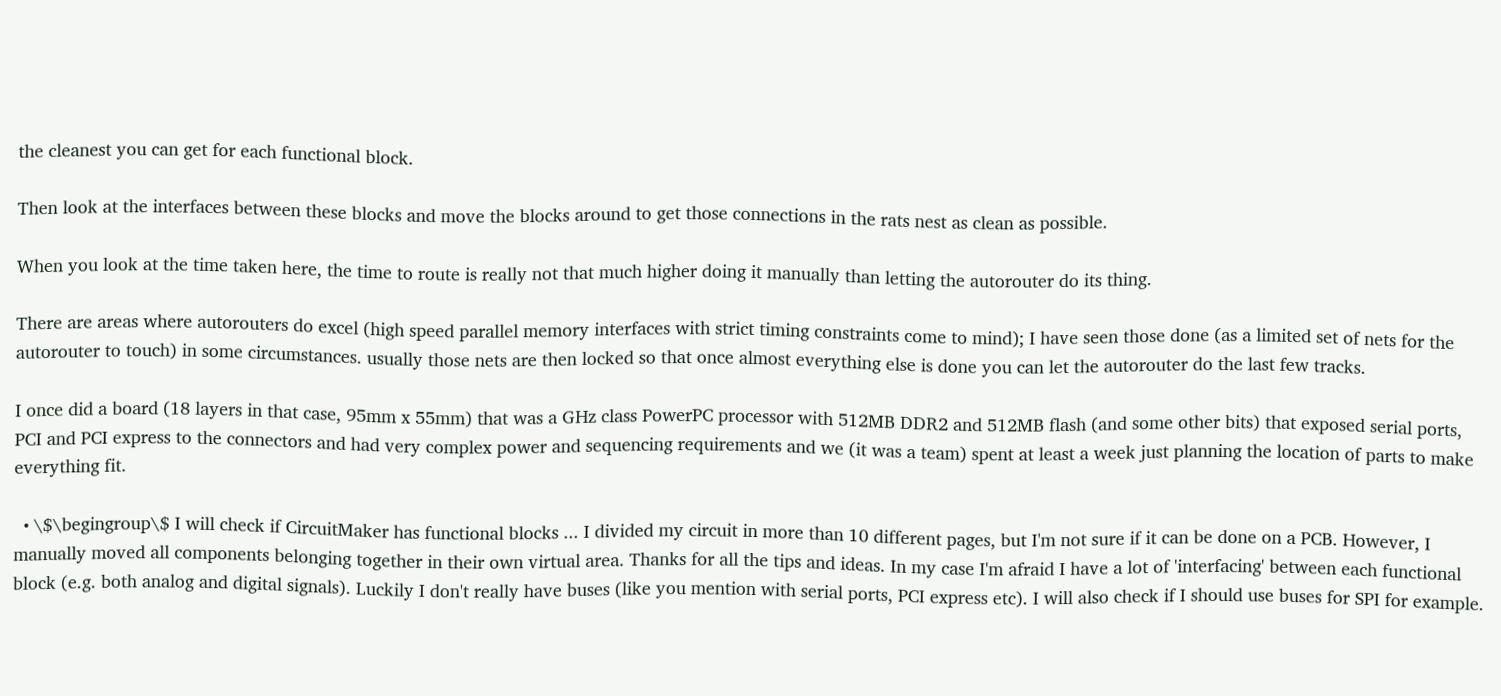the cleanest you can get for each functional block.

Then look at the interfaces between these blocks and move the blocks around to get those connections in the rats nest as clean as possible.

When you look at the time taken here, the time to route is really not that much higher doing it manually than letting the autorouter do its thing.

There are areas where autorouters do excel (high speed parallel memory interfaces with strict timing constraints come to mind); I have seen those done (as a limited set of nets for the autorouter to touch) in some circumstances. usually those nets are then locked so that once almost everything else is done you can let the autorouter do the last few tracks.

I once did a board (18 layers in that case, 95mm x 55mm) that was a GHz class PowerPC processor with 512MB DDR2 and 512MB flash (and some other bits) that exposed serial ports, PCI and PCI express to the connectors and had very complex power and sequencing requirements and we (it was a team) spent at least a week just planning the location of parts to make everything fit.

  • \$\begingroup\$ I will check if CircuitMaker has functional blocks ... I divided my circuit in more than 10 different pages, but I'm not sure if it can be done on a PCB. However, I manually moved all components belonging together in their own virtual area. Thanks for all the tips and ideas. In my case I'm afraid I have a lot of 'interfacing' between each functional block (e.g. both analog and digital signals). Luckily I don't really have buses (like you mention with serial ports, PCI express etc). I will also check if I should use buses for SPI for example.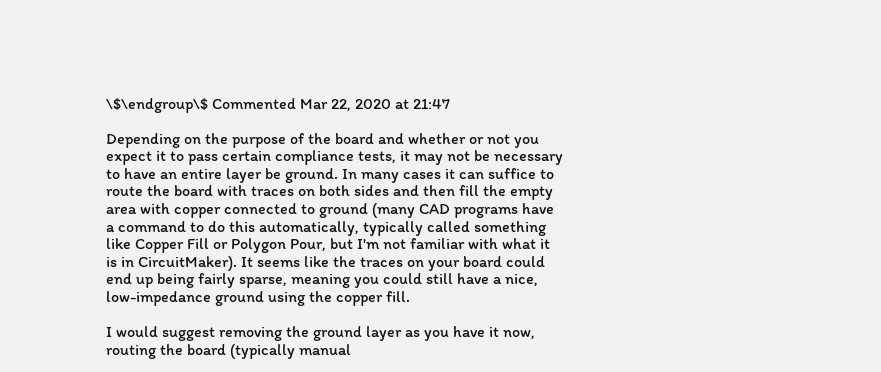\$\endgroup\$ Commented Mar 22, 2020 at 21:47

Depending on the purpose of the board and whether or not you expect it to pass certain compliance tests, it may not be necessary to have an entire layer be ground. In many cases it can suffice to route the board with traces on both sides and then fill the empty area with copper connected to ground (many CAD programs have a command to do this automatically, typically called something like Copper Fill or Polygon Pour, but I'm not familiar with what it is in CircuitMaker). It seems like the traces on your board could end up being fairly sparse, meaning you could still have a nice, low-impedance ground using the copper fill.

I would suggest removing the ground layer as you have it now, routing the board (typically manual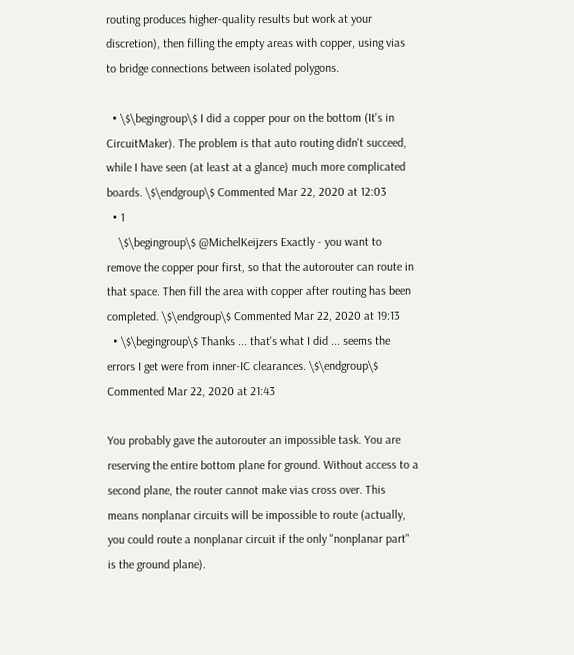routing produces higher-quality results but work at your discretion), then filling the empty areas with copper, using vias to bridge connections between isolated polygons.

  • \$\begingroup\$ I did a copper pour on the bottom (It's in CircuitMaker). The problem is that auto routing didn't succeed, while I have seen (at least at a glance) much more complicated boards. \$\endgroup\$ Commented Mar 22, 2020 at 12:03
  • 1
    \$\begingroup\$ @MichelKeijzers Exactly - you want to remove the copper pour first, so that the autorouter can route in that space. Then fill the area with copper after routing has been completed. \$\endgroup\$ Commented Mar 22, 2020 at 19:13
  • \$\begingroup\$ Thanks ... that's what I did ... seems the errors I get were from inner-IC clearances. \$\endgroup\$ Commented Mar 22, 2020 at 21:43

You probably gave the autorouter an impossible task. You are reserving the entire bottom plane for ground. Without access to a second plane, the router cannot make vias cross over. This means nonplanar circuits will be impossible to route (actually, you could route a nonplanar circuit if the only "nonplanar part" is the ground plane).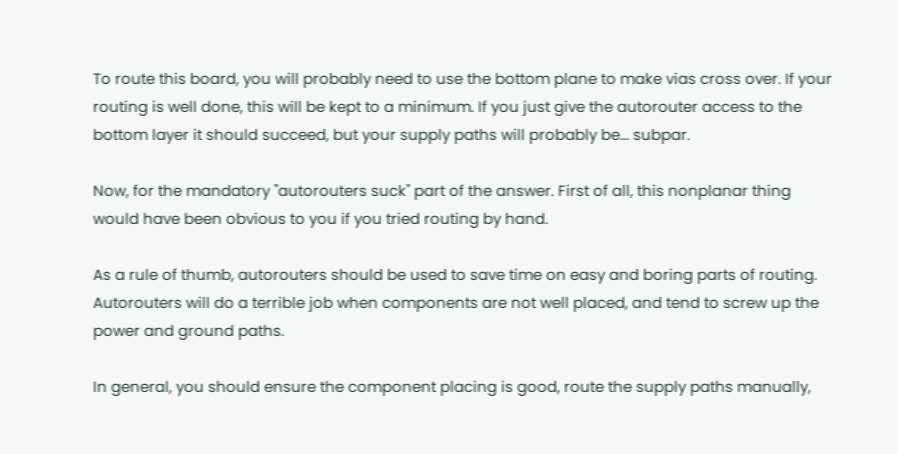To route this board, you will probably need to use the bottom plane to make vias cross over. If your routing is well done, this will be kept to a minimum. If you just give the autorouter access to the bottom layer it should succeed, but your supply paths will probably be... subpar.

Now, for the mandatory "autorouters suck" part of the answer. First of all, this nonplanar thing would have been obvious to you if you tried routing by hand.

As a rule of thumb, autorouters should be used to save time on easy and boring parts of routing. Autorouters will do a terrible job when components are not well placed, and tend to screw up the power and ground paths.

In general, you should ensure the component placing is good, route the supply paths manually,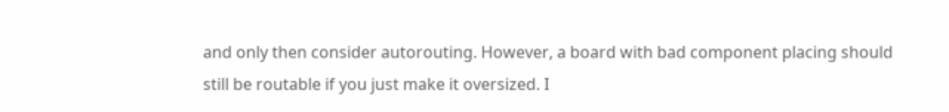and only then consider autorouting. However, a board with bad component placing should still be routable if you just make it oversized. I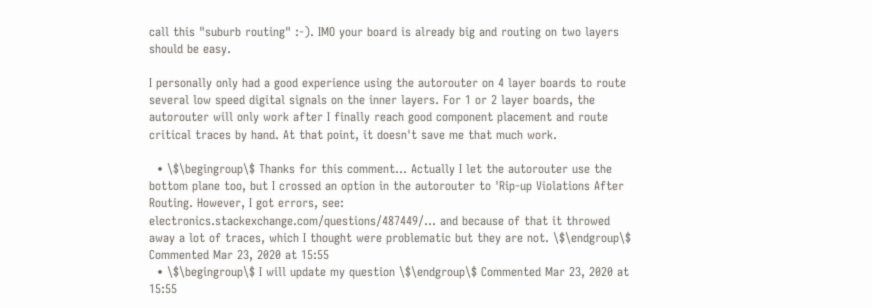call this "suburb routing" :-). IMO your board is already big and routing on two layers should be easy.

I personally only had a good experience using the autorouter on 4 layer boards to route several low speed digital signals on the inner layers. For 1 or 2 layer boards, the autorouter will only work after I finally reach good component placement and route critical traces by hand. At that point, it doesn't save me that much work.

  • \$\begingroup\$ Thanks for this comment... Actually I let the autorouter use the bottom plane too, but I crossed an option in the autorouter to 'Rip-up Violations After Routing. However, I got errors, see: electronics.stackexchange.com/questions/487449/… and because of that it throwed away a lot of traces, which I thought were problematic but they are not. \$\endgroup\$ Commented Mar 23, 2020 at 15:55
  • \$\begingroup\$ I will update my question \$\endgroup\$ Commented Mar 23, 2020 at 15:55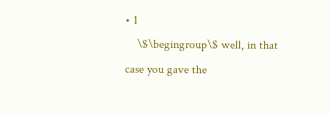• 1
    \$\begingroup\$ well, in that case you gave the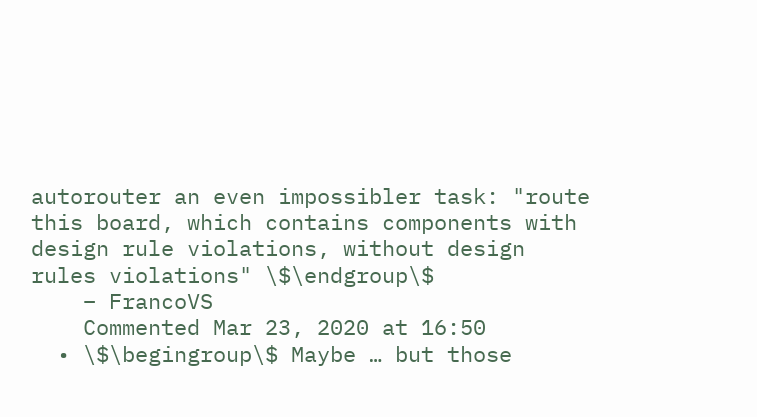autorouter an even impossibler task: "route this board, which contains components with design rule violations, without design rules violations" \$\endgroup\$
    – FrancoVS
    Commented Mar 23, 2020 at 16:50
  • \$\begingroup\$ Maybe … but those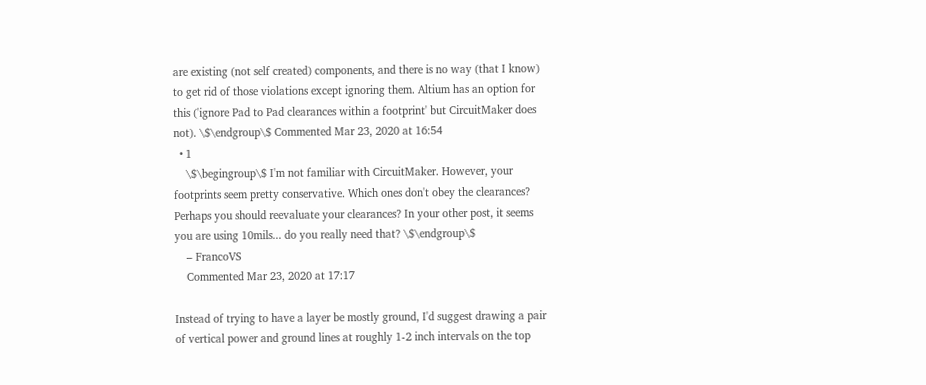are existing (not self created) components, and there is no way (that I know) to get rid of those violations except ignoring them. Altium has an option for this ('ignore Pad to Pad clearances within a footprint' but CircuitMaker does not). \$\endgroup\$ Commented Mar 23, 2020 at 16:54
  • 1
    \$\begingroup\$ I'm not familiar with CircuitMaker. However, your footprints seem pretty conservative. Which ones don't obey the clearances? Perhaps you should reevaluate your clearances? In your other post, it seems you are using 10mils... do you really need that? \$\endgroup\$
    – FrancoVS
    Commented Mar 23, 2020 at 17:17

Instead of trying to have a layer be mostly ground, I'd suggest drawing a pair of vertical power and ground lines at roughly 1-2 inch intervals on the top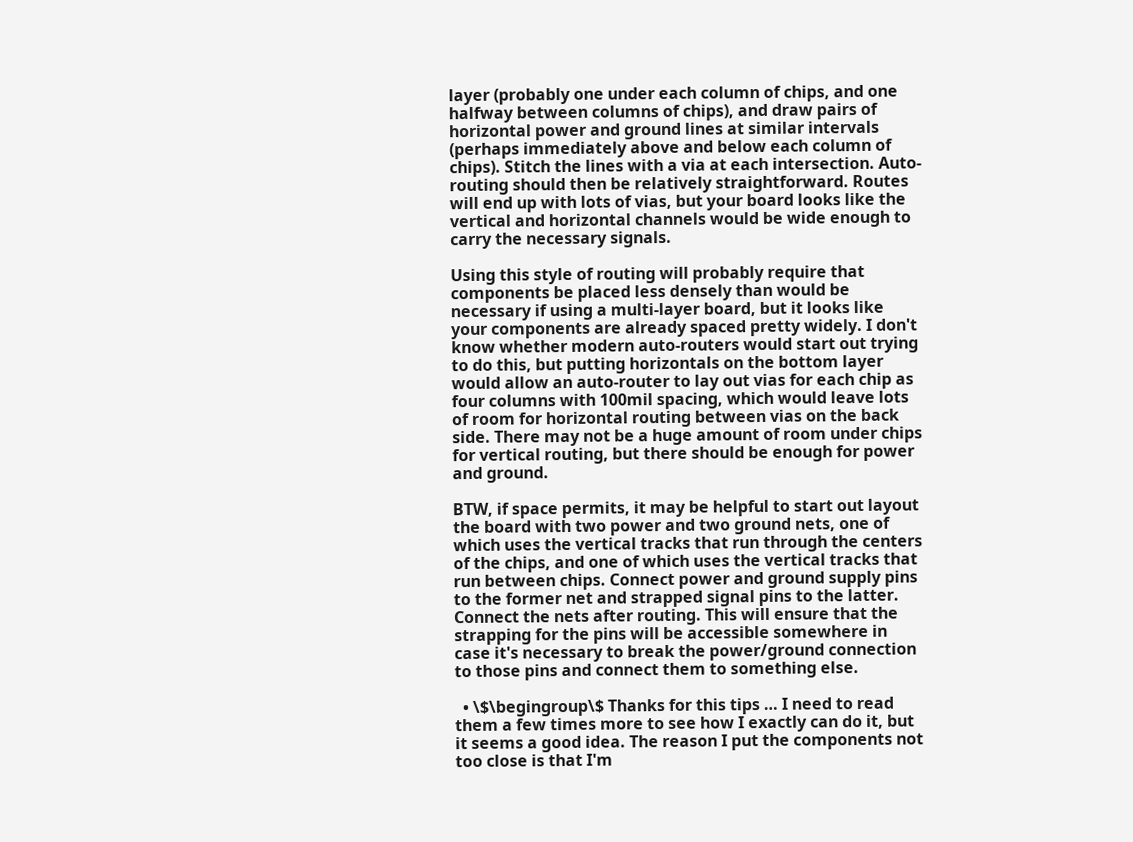layer (probably one under each column of chips, and one halfway between columns of chips), and draw pairs of horizontal power and ground lines at similar intervals (perhaps immediately above and below each column of chips). Stitch the lines with a via at each intersection. Auto-routing should then be relatively straightforward. Routes will end up with lots of vias, but your board looks like the vertical and horizontal channels would be wide enough to carry the necessary signals.

Using this style of routing will probably require that components be placed less densely than would be necessary if using a multi-layer board, but it looks like your components are already spaced pretty widely. I don't know whether modern auto-routers would start out trying to do this, but putting horizontals on the bottom layer would allow an auto-router to lay out vias for each chip as four columns with 100mil spacing, which would leave lots of room for horizontal routing between vias on the back side. There may not be a huge amount of room under chips for vertical routing, but there should be enough for power and ground.

BTW, if space permits, it may be helpful to start out layout the board with two power and two ground nets, one of which uses the vertical tracks that run through the centers of the chips, and one of which uses the vertical tracks that run between chips. Connect power and ground supply pins to the former net and strapped signal pins to the latter. Connect the nets after routing. This will ensure that the strapping for the pins will be accessible somewhere in case it's necessary to break the power/ground connection to those pins and connect them to something else.

  • \$\begingroup\$ Thanks for this tips … I need to read them a few times more to see how I exactly can do it, but it seems a good idea. The reason I put the components not too close is that I'm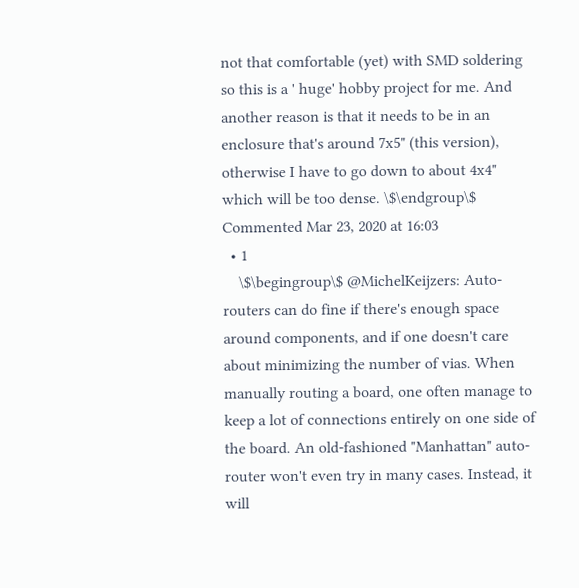not that comfortable (yet) with SMD soldering so this is a ' huge' hobby project for me. And another reason is that it needs to be in an enclosure that's around 7x5" (this version), otherwise I have to go down to about 4x4" which will be too dense. \$\endgroup\$ Commented Mar 23, 2020 at 16:03
  • 1
    \$\begingroup\$ @MichelKeijzers: Auto-routers can do fine if there's enough space around components, and if one doesn't care about minimizing the number of vias. When manually routing a board, one often manage to keep a lot of connections entirely on one side of the board. An old-fashioned "Manhattan" auto-router won't even try in many cases. Instead, it will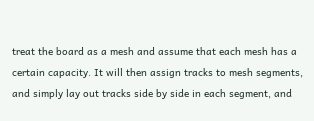treat the board as a mesh and assume that each mesh has a certain capacity. It will then assign tracks to mesh segments, and simply lay out tracks side by side in each segment, and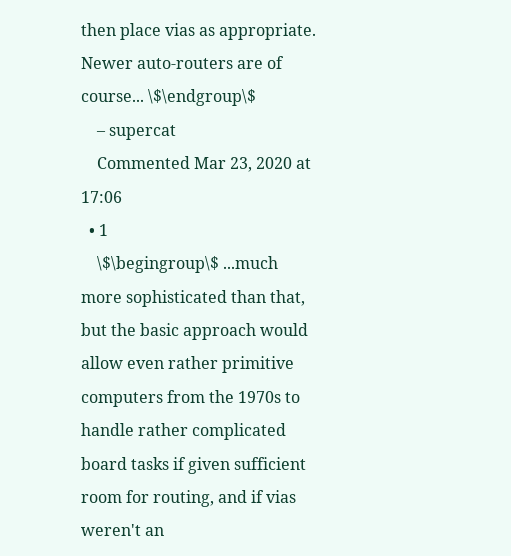then place vias as appropriate. Newer auto-routers are of course... \$\endgroup\$
    – supercat
    Commented Mar 23, 2020 at 17:06
  • 1
    \$\begingroup\$ ...much more sophisticated than that, but the basic approach would allow even rather primitive computers from the 1970s to handle rather complicated board tasks if given sufficient room for routing, and if vias weren't an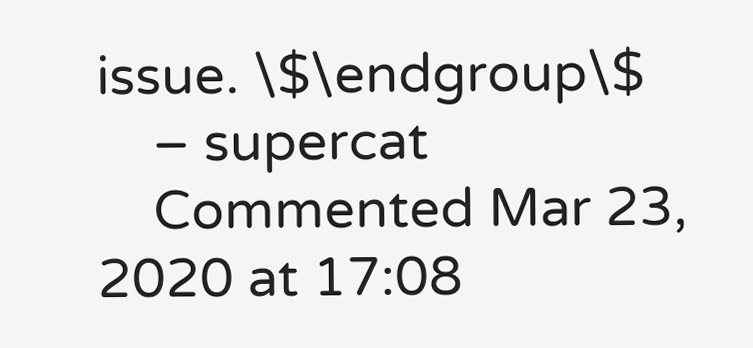issue. \$\endgroup\$
    – supercat
    Commented Mar 23, 2020 at 17:08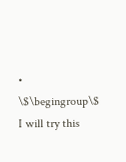• \$\begingroup\$ I will try this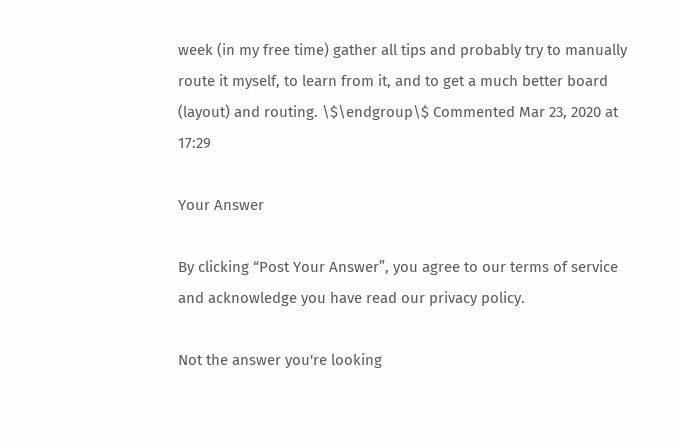week (in my free time) gather all tips and probably try to manually route it myself, to learn from it, and to get a much better board (layout) and routing. \$\endgroup\$ Commented Mar 23, 2020 at 17:29

Your Answer

By clicking “Post Your Answer”, you agree to our terms of service and acknowledge you have read our privacy policy.

Not the answer you're looking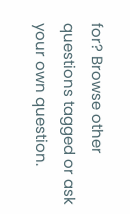for? Browse other questions tagged or ask your own question.